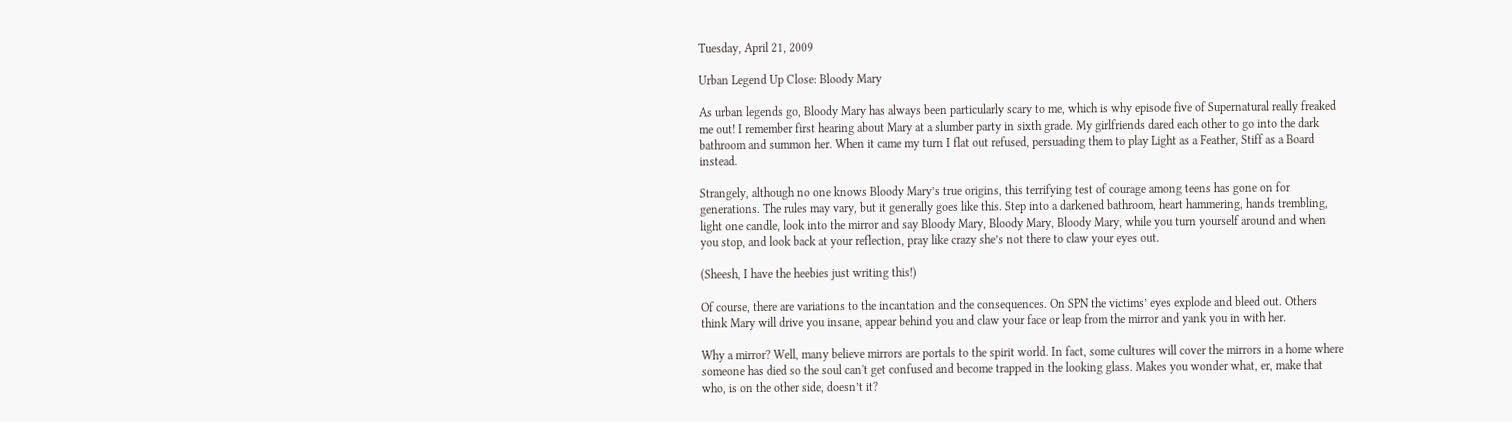Tuesday, April 21, 2009

Urban Legend Up Close: Bloody Mary

As urban legends go, Bloody Mary has always been particularly scary to me, which is why episode five of Supernatural really freaked me out! I remember first hearing about Mary at a slumber party in sixth grade. My girlfriends dared each other to go into the dark bathroom and summon her. When it came my turn I flat out refused, persuading them to play Light as a Feather, Stiff as a Board instead.

Strangely, although no one knows Bloody Mary’s true origins, this terrifying test of courage among teens has gone on for generations. The rules may vary, but it generally goes like this. Step into a darkened bathroom, heart hammering, hands trembling, light one candle, look into the mirror and say Bloody Mary, Bloody Mary, Bloody Mary, while you turn yourself around and when you stop, and look back at your reflection, pray like crazy she’s not there to claw your eyes out.

(Sheesh, I have the heebies just writing this!)

Of course, there are variations to the incantation and the consequences. On SPN the victims’ eyes explode and bleed out. Others think Mary will drive you insane, appear behind you and claw your face or leap from the mirror and yank you in with her.

Why a mirror? Well, many believe mirrors are portals to the spirit world. In fact, some cultures will cover the mirrors in a home where someone has died so the soul can't get confused and become trapped in the looking glass. Makes you wonder what, er, make that who, is on the other side, doesn’t it?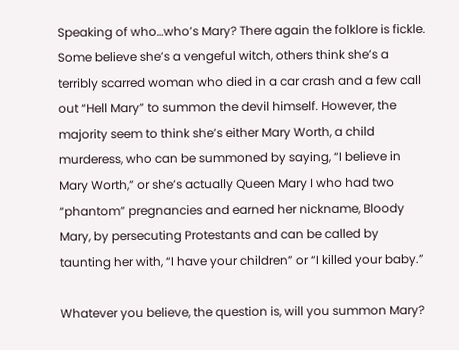Speaking of who…who’s Mary? There again the folklore is fickle. Some believe she’s a vengeful witch, others think she’s a terribly scarred woman who died in a car crash and a few call out “Hell Mary” to summon the devil himself. However, the majority seem to think she’s either Mary Worth, a child murderess, who can be summoned by saying, “I believe in Mary Worth,” or she’s actually Queen Mary I who had two “phantom” pregnancies and earned her nickname, Bloody Mary, by persecuting Protestants and can be called by taunting her with, “I have your children” or “I killed your baby.”

Whatever you believe, the question is, will you summon Mary?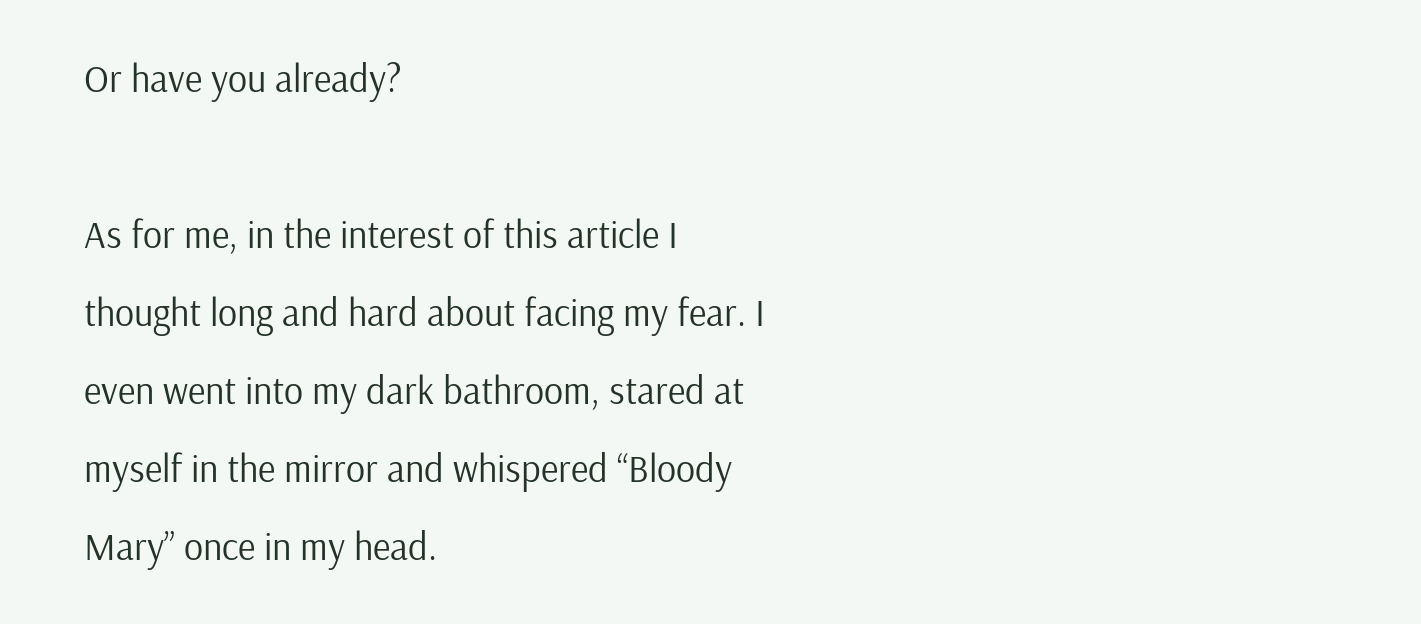Or have you already?

As for me, in the interest of this article I thought long and hard about facing my fear. I even went into my dark bathroom, stared at myself in the mirror and whispered “Bloody Mary” once in my head.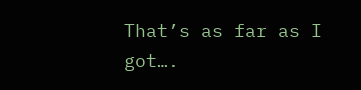That’s as far as I got….